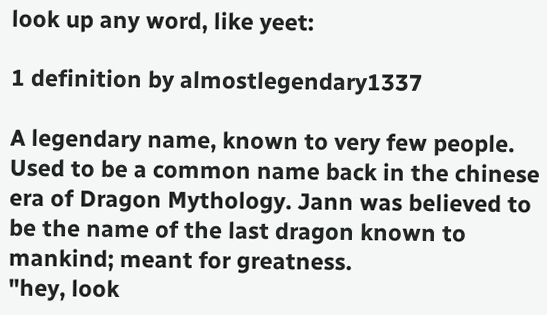look up any word, like yeet:

1 definition by almostlegendary1337

A legendary name, known to very few people. Used to be a common name back in the chinese era of Dragon Mythology. Jann was believed to be the name of the last dragon known to mankind; meant for greatness.
"hey, look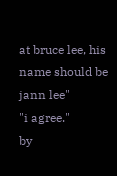at bruce lee, his name should be jann lee"
"i agree."
by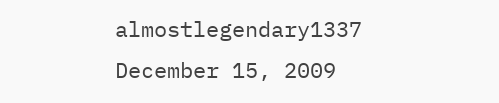almostlegendary1337 December 15, 2009